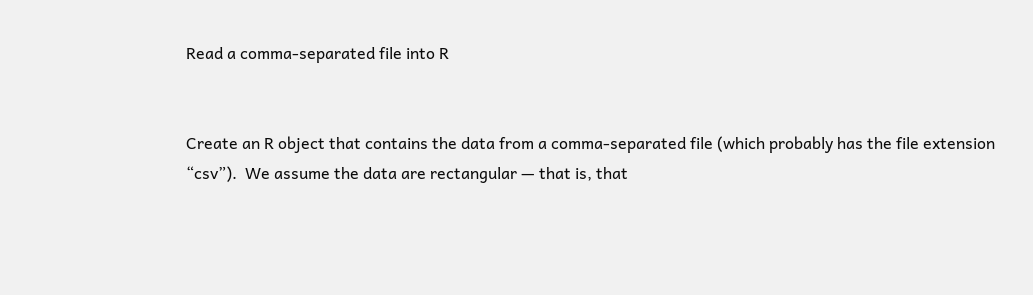Read a comma-separated file into R


Create an R object that contains the data from a comma-separated file (which probably has the file extension “csv”).  We assume the data are rectangular — that is, that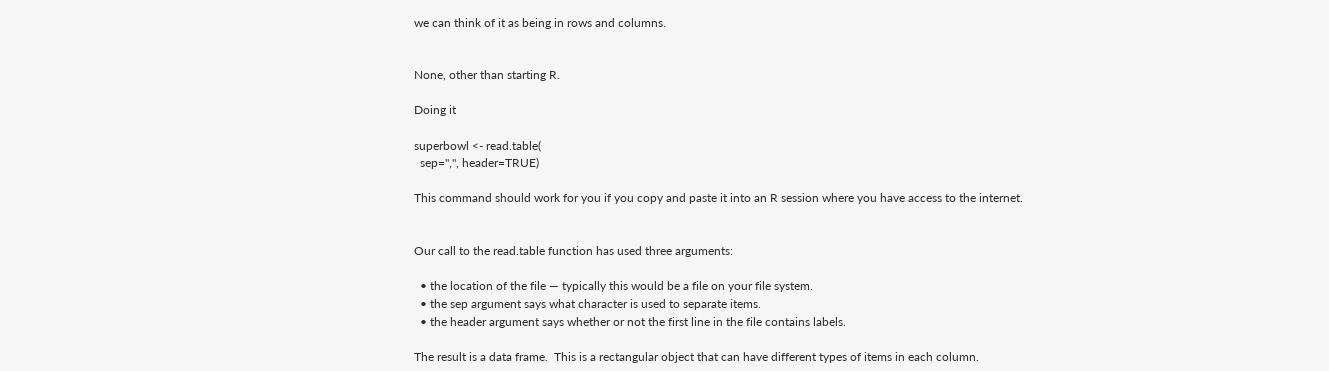we can think of it as being in rows and columns.


None, other than starting R.

Doing it

superbowl <- read.table(
  sep=",", header=TRUE)

This command should work for you if you copy and paste it into an R session where you have access to the internet.


Our call to the read.table function has used three arguments:

  • the location of the file — typically this would be a file on your file system.
  • the sep argument says what character is used to separate items.
  • the header argument says whether or not the first line in the file contains labels.

The result is a data frame.  This is a rectangular object that can have different types of items in each column.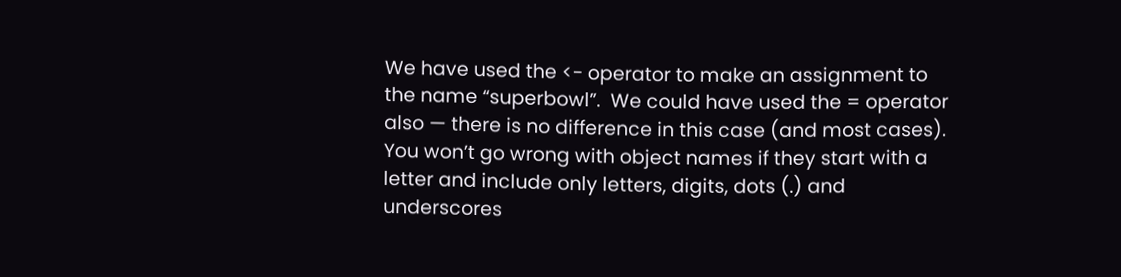We have used the <- operator to make an assignment to the name “superbowl”.  We could have used the = operator also — there is no difference in this case (and most cases).  You won’t go wrong with object names if they start with a letter and include only letters, digits, dots (.) and underscores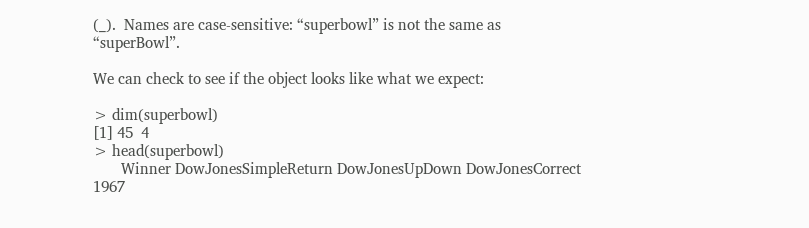(_).  Names are case-sensitive: “superbowl” is not the same as “superBowl”.

We can check to see if the object looks like what we expect:

> dim(superbowl)
[1] 45  4
> head(superbowl)
       Winner DowJonesSimpleReturn DowJonesUpDown DowJonesCorrect
1967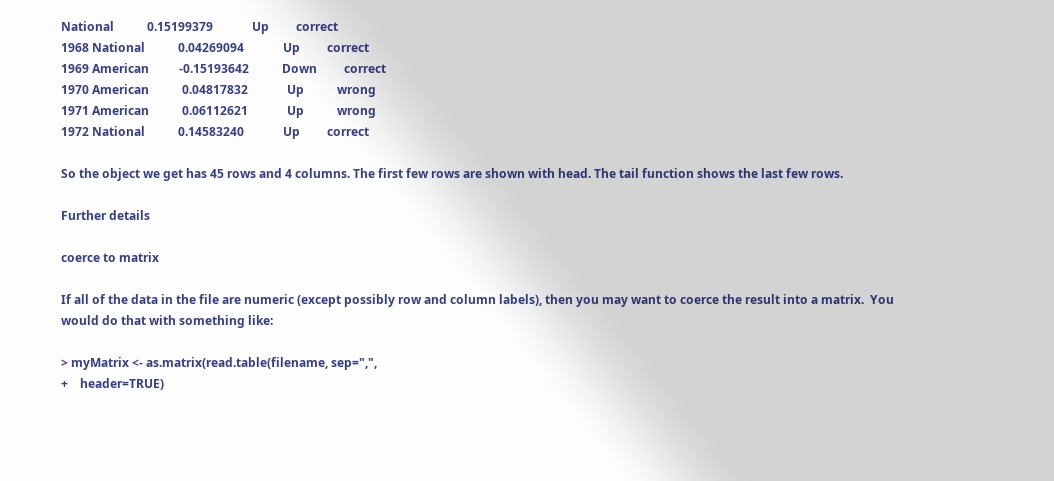National           0.15199379             Up         correct
1968 National           0.04269094             Up         correct
1969 American          -0.15193642           Down         correct
1970 American           0.04817832             Up           wrong
1971 American           0.06112621             Up           wrong
1972 National           0.14583240             Up         correct

So the object we get has 45 rows and 4 columns. The first few rows are shown with head. The tail function shows the last few rows.

Further details

coerce to matrix

If all of the data in the file are numeric (except possibly row and column labels), then you may want to coerce the result into a matrix.  You would do that with something like:

> myMatrix <- as.matrix(read.table(filename, sep=",",
+    header=TRUE)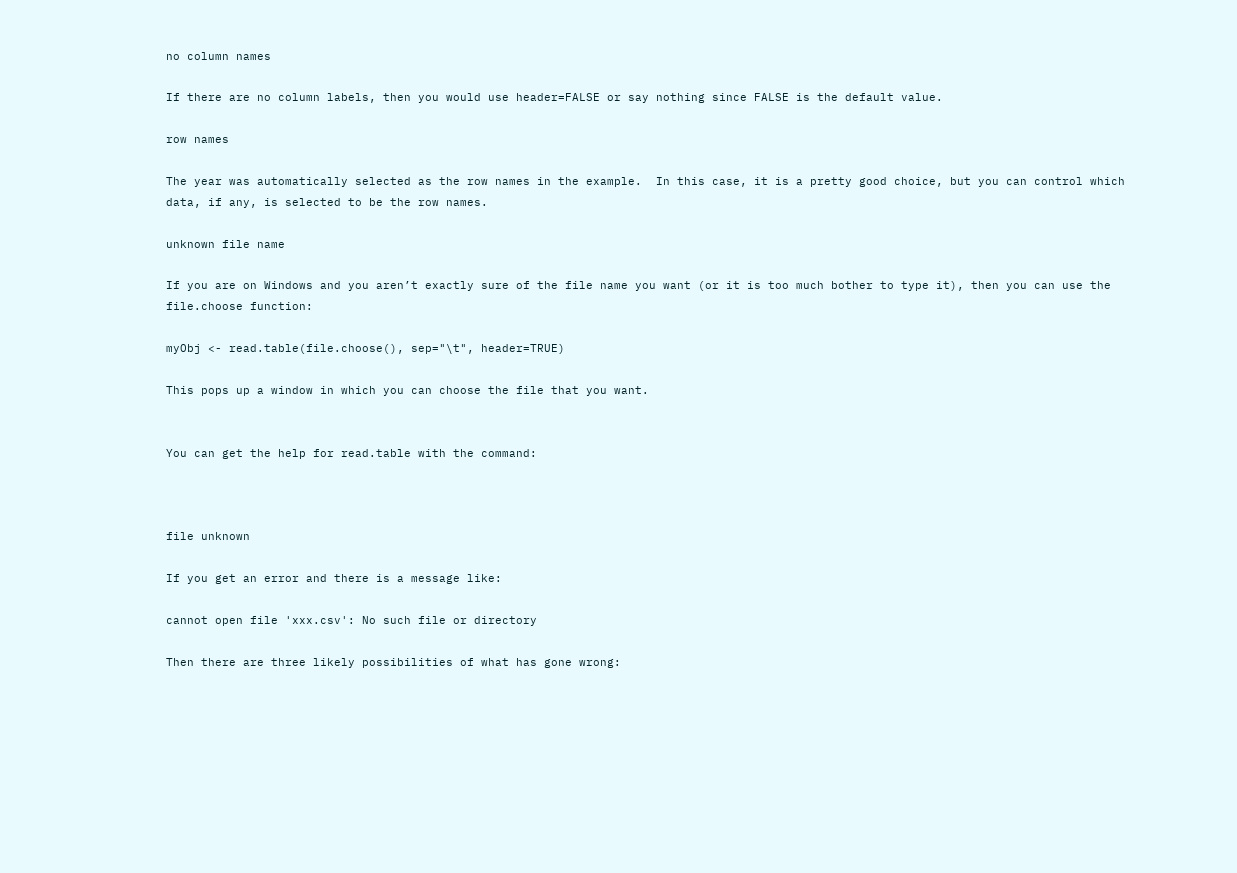no column names

If there are no column labels, then you would use header=FALSE or say nothing since FALSE is the default value.

row names

The year was automatically selected as the row names in the example.  In this case, it is a pretty good choice, but you can control which data, if any, is selected to be the row names.

unknown file name

If you are on Windows and you aren’t exactly sure of the file name you want (or it is too much bother to type it), then you can use the file.choose function:

myObj <- read.table(file.choose(), sep="\t", header=TRUE)

This pops up a window in which you can choose the file that you want.


You can get the help for read.table with the command:



file unknown

If you get an error and there is a message like:

cannot open file 'xxx.csv': No such file or directory

Then there are three likely possibilities of what has gone wrong: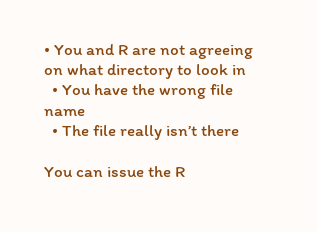• You and R are not agreeing on what directory to look in
  • You have the wrong file name
  • The file really isn’t there

You can issue the R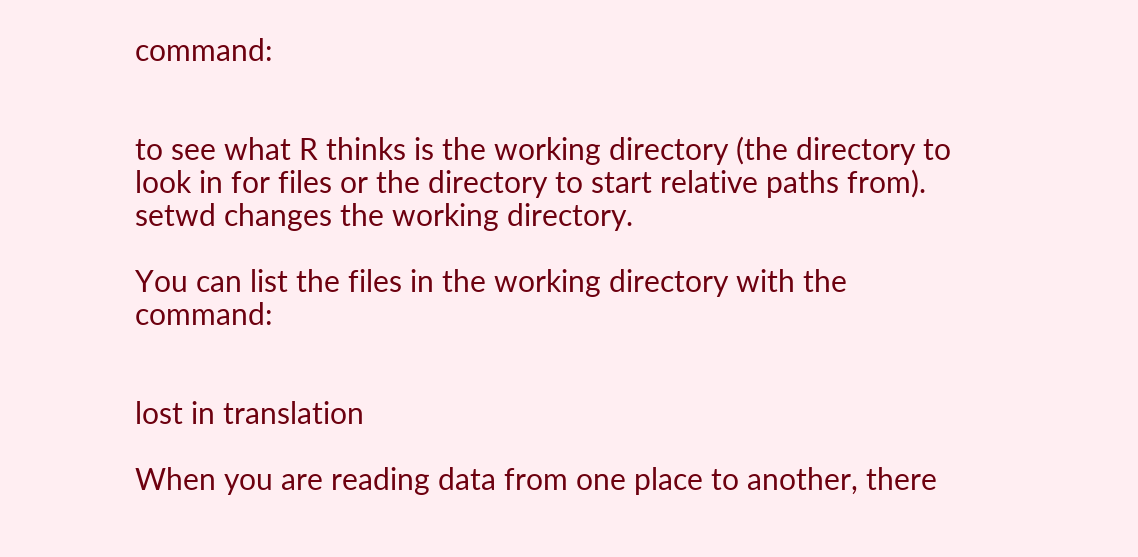command:


to see what R thinks is the working directory (the directory to look in for files or the directory to start relative paths from).  setwd changes the working directory.

You can list the files in the working directory with the command:


lost in translation

When you are reading data from one place to another, there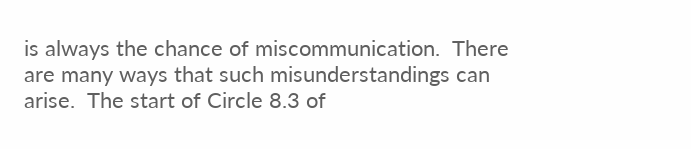is always the chance of miscommunication.  There are many ways that such misunderstandings can arise.  The start of Circle 8.3 of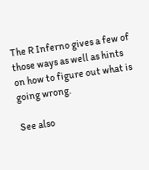The R Inferno gives a few of those ways as well as hints on how to figure out what is going wrong.

See also